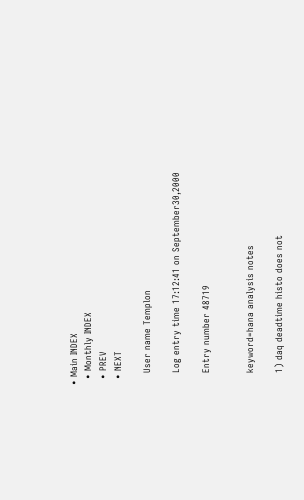• Main INDEX
  • Monthly INDEX
  • PREV
  • NEXT

    User name Templon

    Log entry time 17:12:41 on September30,2000

    Entry number 48719


    keyword=hana analysis notes

    1) daq deadtime histo does not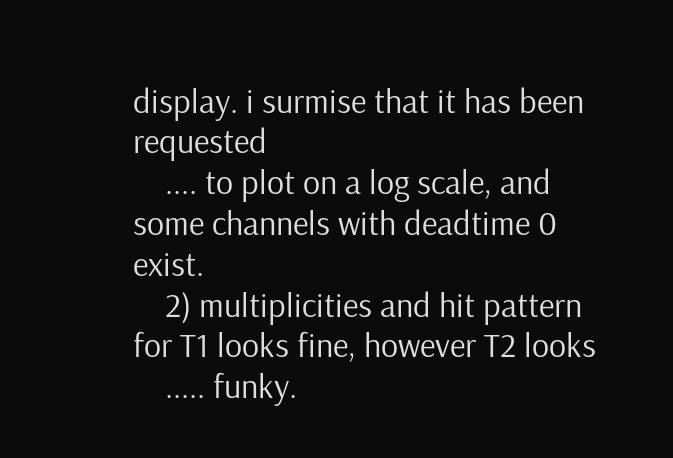display. i surmise that it has been requested
    .... to plot on a log scale, and some channels with deadtime 0 exist.
    2) multiplicities and hit pattern for T1 looks fine, however T2 looks
    ..... funky.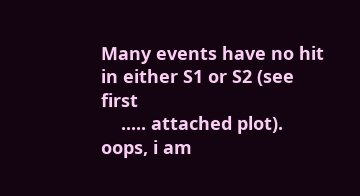Many events have no hit in either S1 or S2 (see first
    ..... attached plot). oops, i am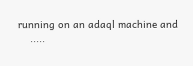running on an adaql machine and
    .....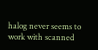halog never seems to work with scanned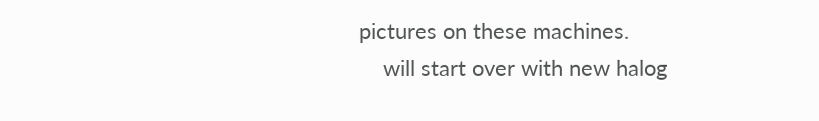pictures on these machines.
    will start over with new halog